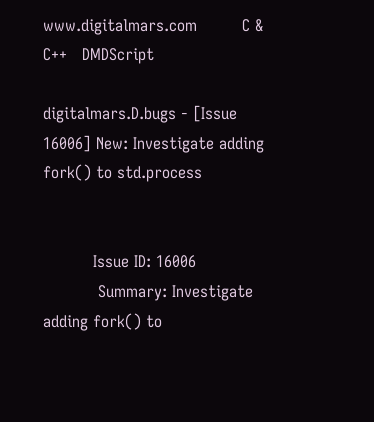www.digitalmars.com         C & C++   DMDScript

digitalmars.D.bugs - [Issue 16006] New: Investigate adding fork() to std.process


          Issue ID: 16006
           Summary: Investigate adding fork() to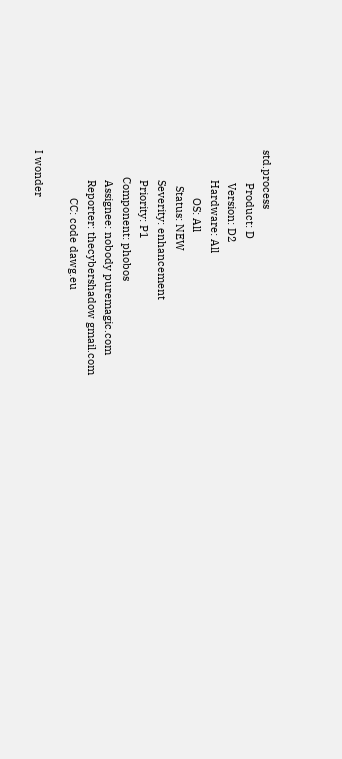std.process
           Product: D
           Version: D2
          Hardware: All
                OS: All
            Status: NEW
          Severity: enhancement
          Priority: P1
         Component: phobos
          Assignee: nobody puremagic.com
          Reporter: thecybershadow gmail.com
                CC: code dawg.eu

I wonder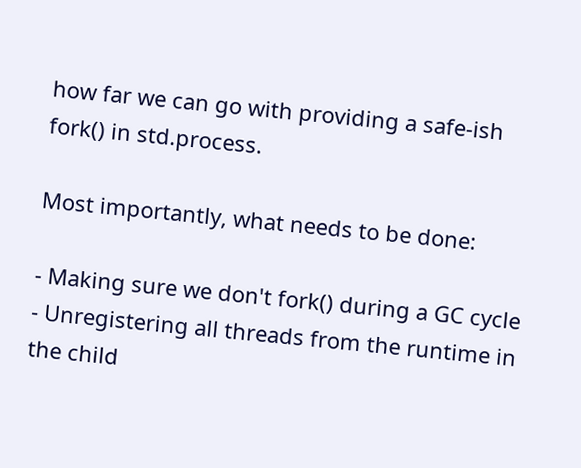how far we can go with providing a safe-ish fork() in std.process.

Most importantly, what needs to be done:

- Making sure we don't fork() during a GC cycle
- Unregistering all threads from the runtime in the child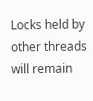Locks held by other threads will remain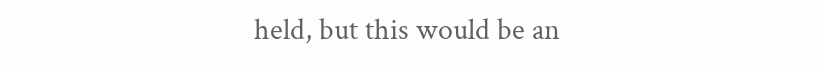held, but this would be an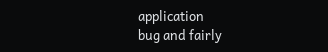application
bug and fairly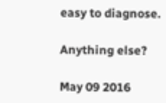easy to diagnose.

Anything else?

May 09 2016